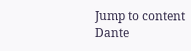Jump to content
Dante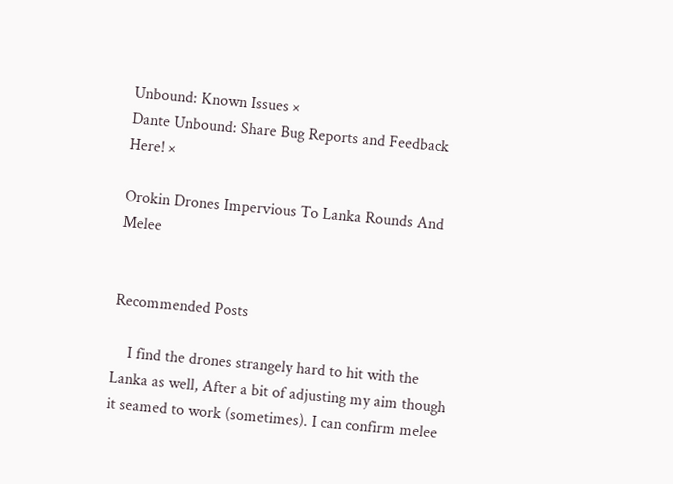Unbound: Known Issues ×
Dante Unbound: Share Bug Reports and Feedback Here! ×

Orokin Drones Impervious To Lanka Rounds And Melee


Recommended Posts

    I find the drones strangely hard to hit with the Lanka as well, After a bit of adjusting my aim though it seamed to work (sometimes). I can confirm melee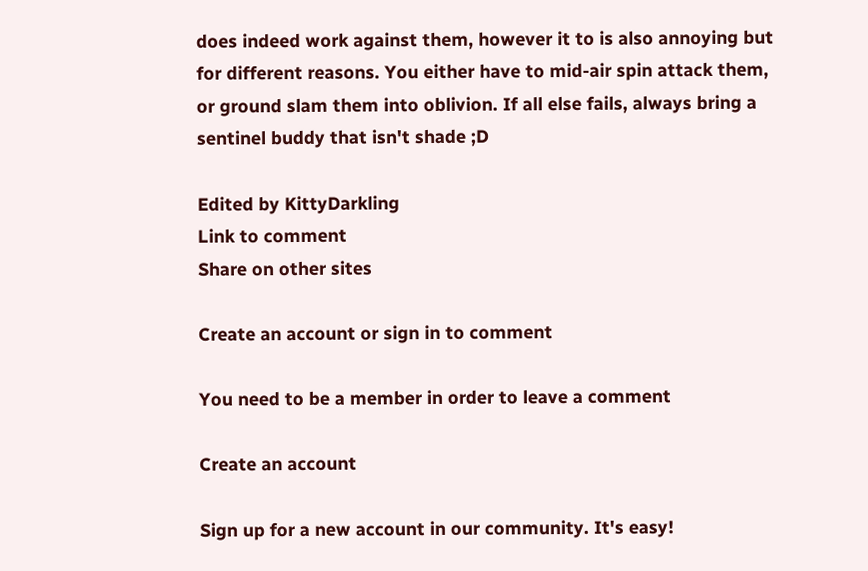does indeed work against them, however it to is also annoying but for different reasons. You either have to mid-air spin attack them, or ground slam them into oblivion. If all else fails, always bring a sentinel buddy that isn't shade ;D

Edited by KittyDarkling
Link to comment
Share on other sites

Create an account or sign in to comment

You need to be a member in order to leave a comment

Create an account

Sign up for a new account in our community. It's easy!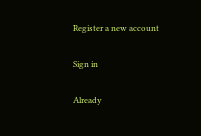Register a new account

Sign in

Already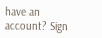have an account? Sign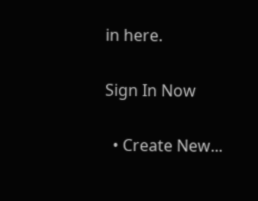in here.

Sign In Now

  • Create New...